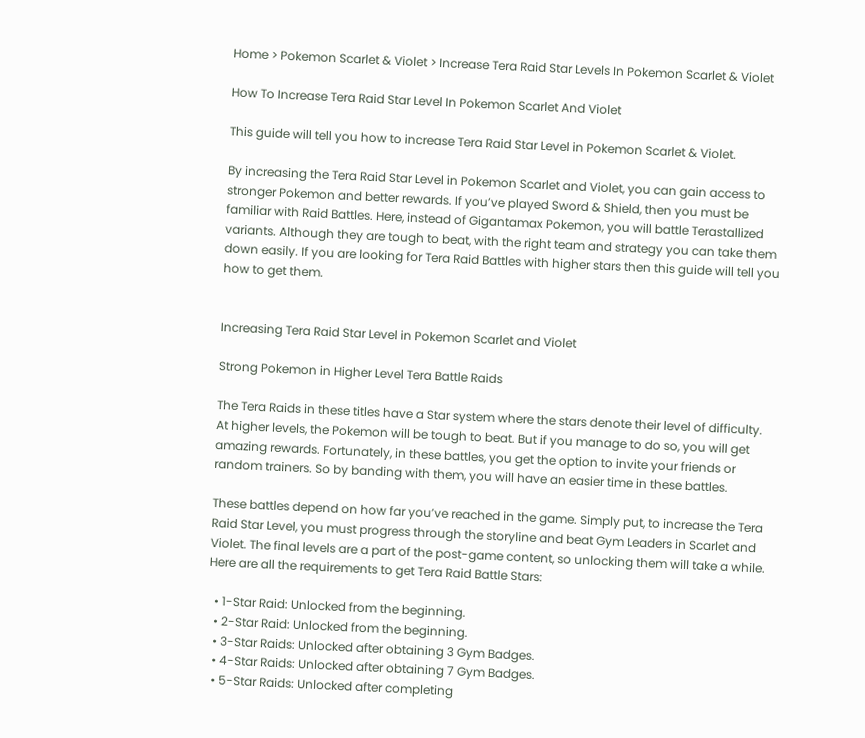Home > Pokemon Scarlet & Violet > Increase Tera Raid Star Levels In Pokemon Scarlet & Violet

How To Increase Tera Raid Star Level In Pokemon Scarlet And Violet

This guide will tell you how to increase Tera Raid Star Level in Pokemon Scarlet & Violet.

By increasing the Tera Raid Star Level in Pokemon Scarlet and Violet, you can gain access to stronger Pokemon and better rewards. If you’ve played Sword & Shield, then you must be familiar with Raid Battles. Here, instead of Gigantamax Pokemon, you will battle Terastallized variants. Although they are tough to beat, with the right team and strategy you can take them down easily. If you are looking for Tera Raid Battles with higher stars then this guide will tell you how to get them.


Increasing Tera Raid Star Level in Pokemon Scarlet and Violet

Strong Pokemon in Higher Level Tera Battle Raids

The Tera Raids in these titles have a Star system where the stars denote their level of difficulty. At higher levels, the Pokemon will be tough to beat. But if you manage to do so, you will get amazing rewards. Fortunately, in these battles, you get the option to invite your friends or random trainers. So by banding with them, you will have an easier time in these battles.

These battles depend on how far you’ve reached in the game. Simply put, to increase the Tera Raid Star Level, you must progress through the storyline and beat Gym Leaders in Scarlet and Violet. The final levels are a part of the post-game content, so unlocking them will take a while. Here are all the requirements to get Tera Raid Battle Stars:

  • 1-Star Raid: Unlocked from the beginning.
  • 2-Star Raid: Unlocked from the beginning.
  • 3-Star Raids: Unlocked after obtaining 3 Gym Badges.
  • 4-Star Raids: Unlocked after obtaining 7 Gym Badges.
  • 5-Star Raids: Unlocked after completing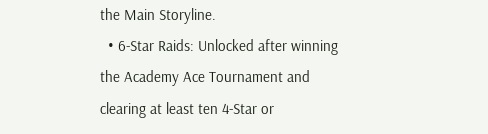the Main Storyline.
  • 6-Star Raids: Unlocked after winning the Academy Ace Tournament and clearing at least ten 4-Star or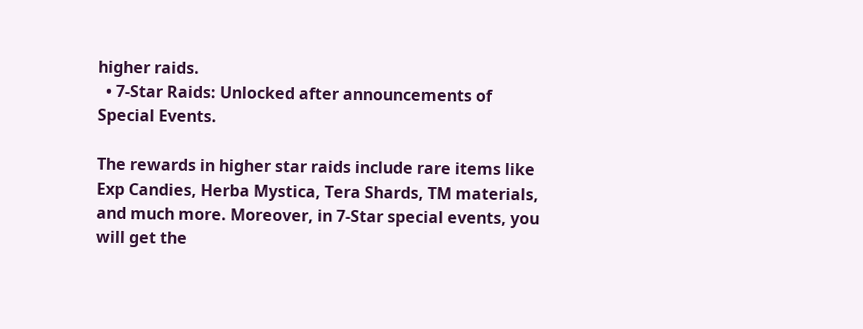higher raids.
  • 7-Star Raids: Unlocked after announcements of Special Events.

The rewards in higher star raids include rare items like Exp Candies, Herba Mystica, Tera Shards, TM materials, and much more. Moreover, in 7-Star special events, you will get the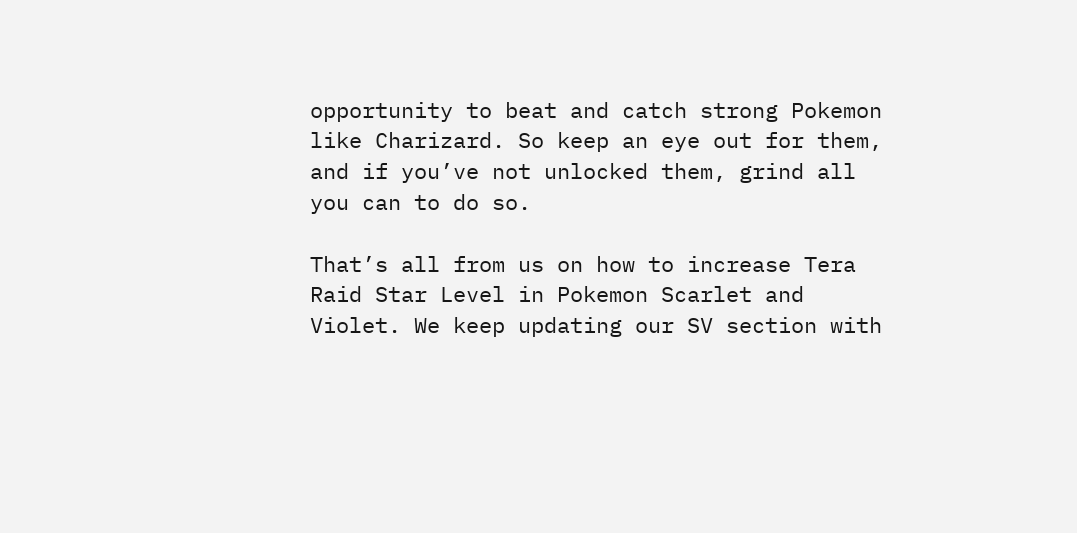opportunity to beat and catch strong Pokemon like Charizard. So keep an eye out for them, and if you’ve not unlocked them, grind all you can to do so.

That’s all from us on how to increase Tera Raid Star Level in Pokemon Scarlet and Violet. We keep updating our SV section with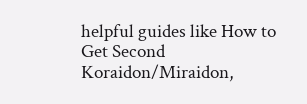helpful guides like How to Get Second Koraidon/Miraidon,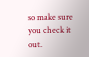so make sure you check it out.